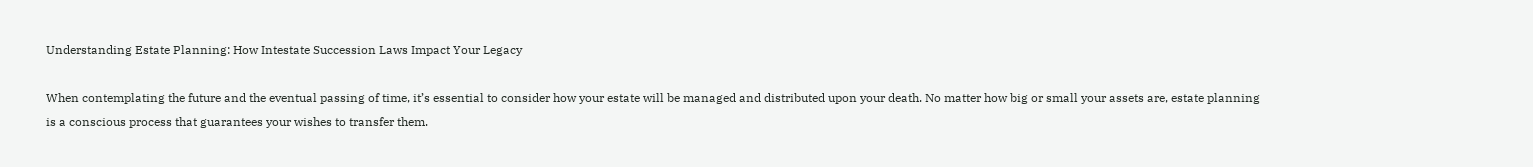Understanding Estate Planning: How Intestate Succession Laws Impact Your Legacy

When contemplating the future and the eventual passing of time, it’s essential to consider how your estate will be managed and distributed upon your death. No matter how big or small your assets are, estate planning is a conscious process that guarantees your wishes to transfer them.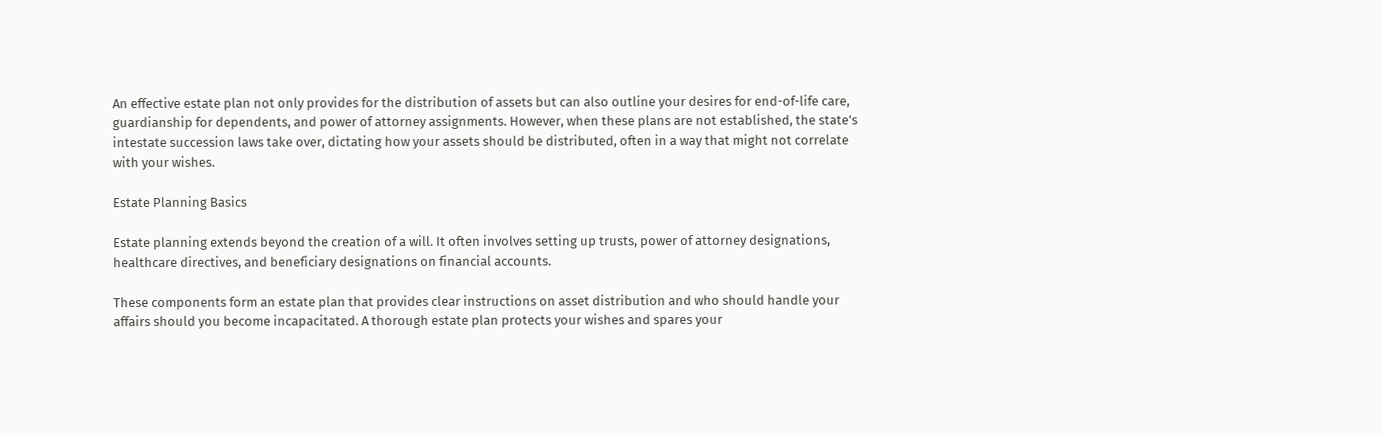An effective estate plan not only provides for the distribution of assets but can also outline your desires for end-of-life care, guardianship for dependents, and power of attorney assignments. However, when these plans are not established, the state’s intestate succession laws take over, dictating how your assets should be distributed, often in a way that might not correlate with your wishes.

Estate Planning Basics

Estate planning extends beyond the creation of a will. It often involves setting up trusts, power of attorney designations, healthcare directives, and beneficiary designations on financial accounts.

These components form an estate plan that provides clear instructions on asset distribution and who should handle your affairs should you become incapacitated. A thorough estate plan protects your wishes and spares your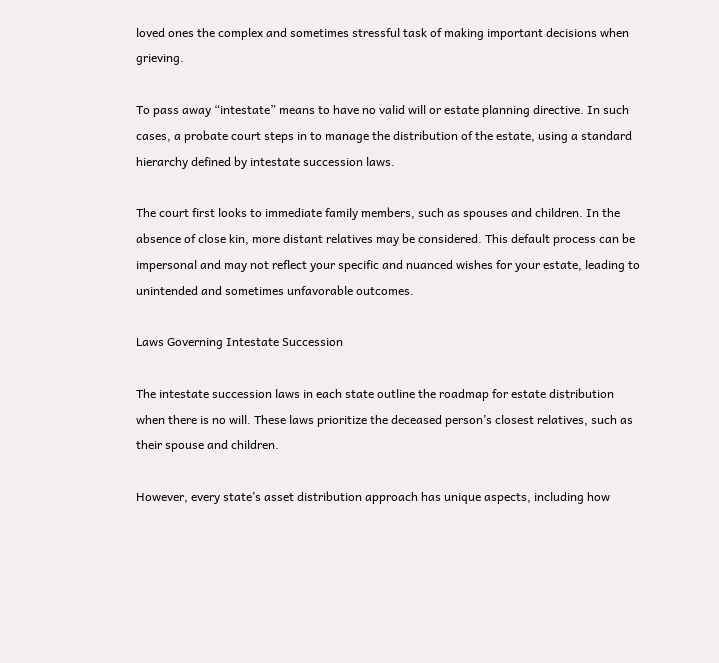loved ones the complex and sometimes stressful task of making important decisions when grieving.

To pass away “intestate” means to have no valid will or estate planning directive. In such cases, a probate court steps in to manage the distribution of the estate, using a standard hierarchy defined by intestate succession laws.

The court first looks to immediate family members, such as spouses and children. In the absence of close kin, more distant relatives may be considered. This default process can be impersonal and may not reflect your specific and nuanced wishes for your estate, leading to unintended and sometimes unfavorable outcomes.

Laws Governing Intestate Succession

The intestate succession laws in each state outline the roadmap for estate distribution when there is no will. These laws prioritize the deceased person’s closest relatives, such as their spouse and children.

However, every state’s asset distribution approach has unique aspects, including how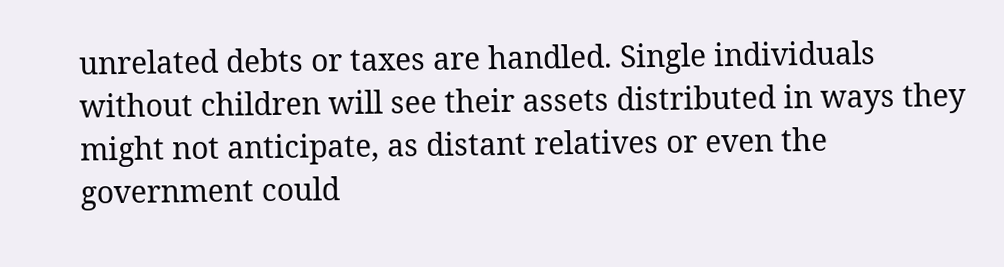unrelated debts or taxes are handled. Single individuals without children will see their assets distributed in ways they might not anticipate, as distant relatives or even the government could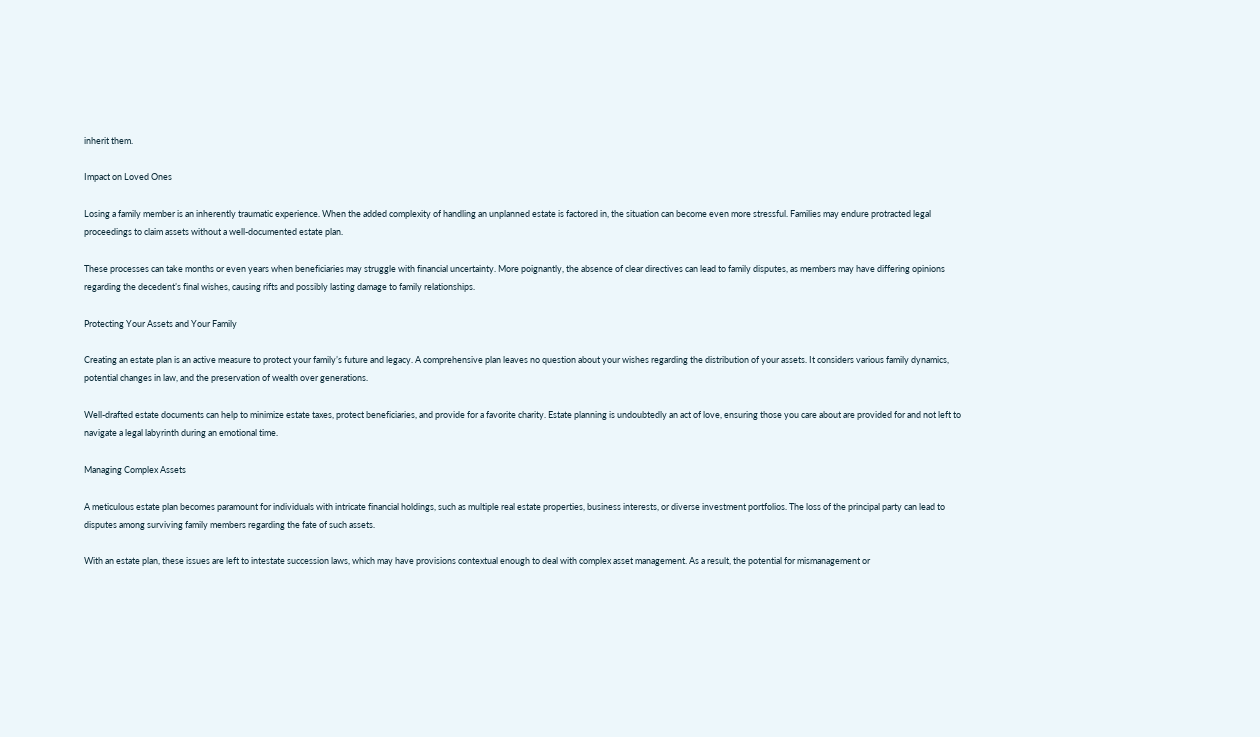inherit them.

Impact on Loved Ones

Losing a family member is an inherently traumatic experience. When the added complexity of handling an unplanned estate is factored in, the situation can become even more stressful. Families may endure protracted legal proceedings to claim assets without a well-documented estate plan.

These processes can take months or even years when beneficiaries may struggle with financial uncertainty. More poignantly, the absence of clear directives can lead to family disputes, as members may have differing opinions regarding the decedent’s final wishes, causing rifts and possibly lasting damage to family relationships.

Protecting Your Assets and Your Family

Creating an estate plan is an active measure to protect your family’s future and legacy. A comprehensive plan leaves no question about your wishes regarding the distribution of your assets. It considers various family dynamics, potential changes in law, and the preservation of wealth over generations.

Well-drafted estate documents can help to minimize estate taxes, protect beneficiaries, and provide for a favorite charity. Estate planning is undoubtedly an act of love, ensuring those you care about are provided for and not left to navigate a legal labyrinth during an emotional time.

Managing Complex Assets

A meticulous estate plan becomes paramount for individuals with intricate financial holdings, such as multiple real estate properties, business interests, or diverse investment portfolios. The loss of the principal party can lead to disputes among surviving family members regarding the fate of such assets.

With an estate plan, these issues are left to intestate succession laws, which may have provisions contextual enough to deal with complex asset management. As a result, the potential for mismanagement or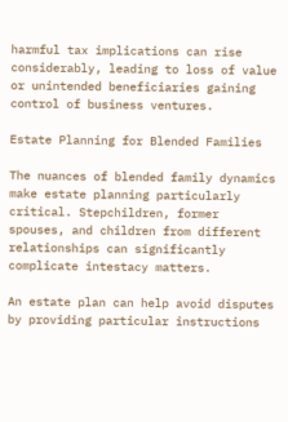harmful tax implications can rise considerably, leading to loss of value or unintended beneficiaries gaining control of business ventures.

Estate Planning for Blended Families

The nuances of blended family dynamics make estate planning particularly critical. Stepchildren, former spouses, and children from different relationships can significantly complicate intestacy matters.

An estate plan can help avoid disputes by providing particular instructions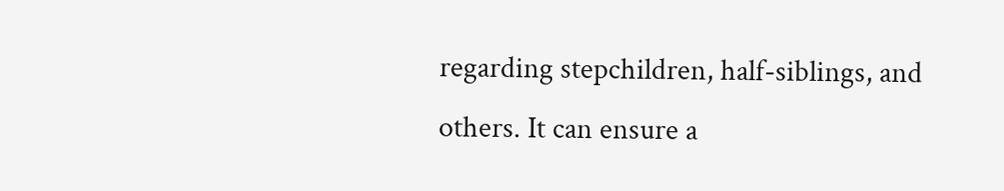regarding stepchildren, half-siblings, and others. It can ensure a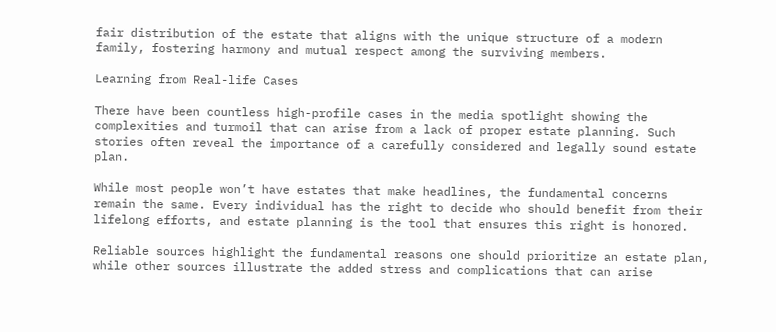fair distribution of the estate that aligns with the unique structure of a modern family, fostering harmony and mutual respect among the surviving members.

Learning from Real-life Cases

There have been countless high-profile cases in the media spotlight showing the complexities and turmoil that can arise from a lack of proper estate planning. Such stories often reveal the importance of a carefully considered and legally sound estate plan.

While most people won’t have estates that make headlines, the fundamental concerns remain the same. Every individual has the right to decide who should benefit from their lifelong efforts, and estate planning is the tool that ensures this right is honored.

Reliable sources highlight the fundamental reasons one should prioritize an estate plan, while other sources illustrate the added stress and complications that can arise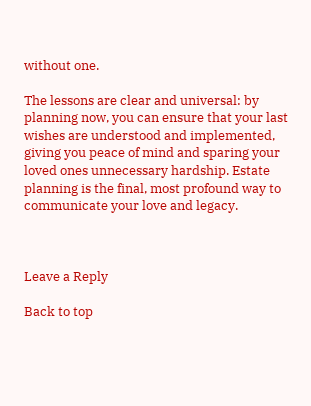without one.

The lessons are clear and universal: by planning now, you can ensure that your last wishes are understood and implemented, giving you peace of mind and sparing your loved ones unnecessary hardship. Estate planning is the final, most profound way to communicate your love and legacy.



Leave a Reply

Back to top